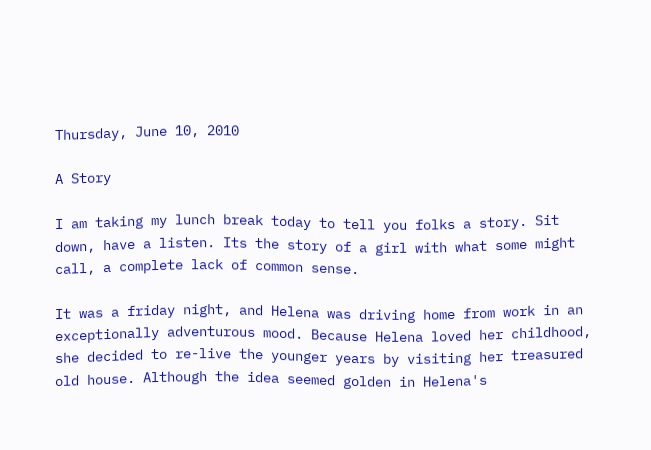Thursday, June 10, 2010

A Story

I am taking my lunch break today to tell you folks a story. Sit down, have a listen. Its the story of a girl with what some might call, a complete lack of common sense.

It was a friday night, and Helena was driving home from work in an exceptionally adventurous mood. Because Helena loved her childhood, she decided to re-live the younger years by visiting her treasured old house. Although the idea seemed golden in Helena's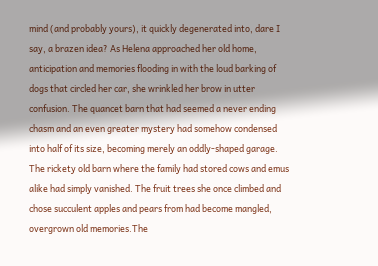mind (and probably yours), it quickly degenerated into, dare I say, a brazen idea? As Helena approached her old home, anticipation and memories flooding in with the loud barking of dogs that circled her car, she wrinkled her brow in utter confusion. The quancet barn that had seemed a never ending chasm and an even greater mystery had somehow condensed into half of its size, becoming merely an oddly-shaped garage. The rickety old barn where the family had stored cows and emus alike had simply vanished. The fruit trees she once climbed and chose succulent apples and pears from had become mangled, overgrown old memories.The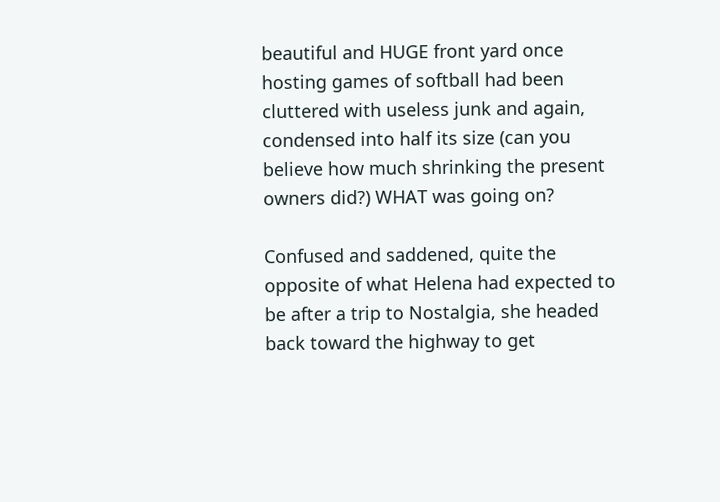beautiful and HUGE front yard once hosting games of softball had been cluttered with useless junk and again, condensed into half its size (can you believe how much shrinking the present owners did?) WHAT was going on?

Confused and saddened, quite the opposite of what Helena had expected to be after a trip to Nostalgia, she headed back toward the highway to get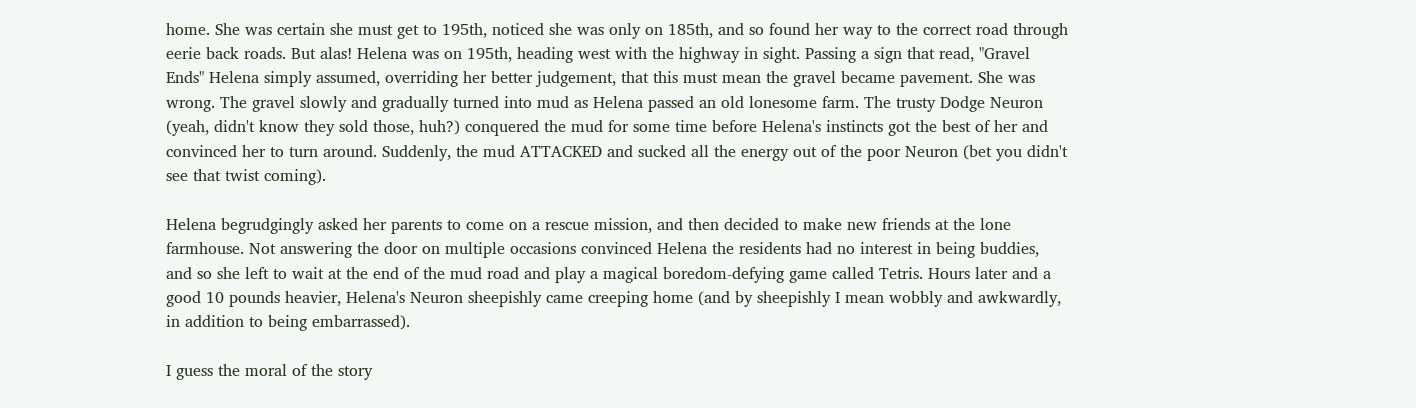home. She was certain she must get to 195th, noticed she was only on 185th, and so found her way to the correct road through eerie back roads. But alas! Helena was on 195th, heading west with the highway in sight. Passing a sign that read, "Gravel Ends" Helena simply assumed, overriding her better judgement, that this must mean the gravel became pavement. She was wrong. The gravel slowly and gradually turned into mud as Helena passed an old lonesome farm. The trusty Dodge Neuron (yeah, didn't know they sold those, huh?) conquered the mud for some time before Helena's instincts got the best of her and convinced her to turn around. Suddenly, the mud ATTACKED and sucked all the energy out of the poor Neuron (bet you didn't see that twist coming).

Helena begrudgingly asked her parents to come on a rescue mission, and then decided to make new friends at the lone farmhouse. Not answering the door on multiple occasions convinced Helena the residents had no interest in being buddies, and so she left to wait at the end of the mud road and play a magical boredom-defying game called Tetris. Hours later and a good 10 pounds heavier, Helena's Neuron sheepishly came creeping home (and by sheepishly I mean wobbly and awkwardly, in addition to being embarrassed).

I guess the moral of the story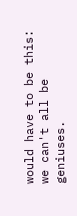would have to be this: we can't all be geniuses.